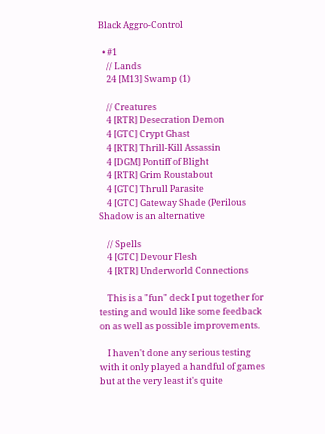Black Aggro-Control

  • #1
    // Lands
    24 [M13] Swamp (1)

    // Creatures
    4 [RTR] Desecration Demon
    4 [GTC] Crypt Ghast
    4 [RTR] Thrill-Kill Assassin
    4 [DGM] Pontiff of Blight
    4 [RTR] Grim Roustabout
    4 [GTC] Thrull Parasite
    4 [GTC] Gateway Shade (Perilous Shadow is an alternative

    // Spells
    4 [GTC] Devour Flesh
    4 [RTR] Underworld Connections

    This is a "fun" deck I put together for testing and would like some feedback on as well as possible improvements.

    I haven't done any serious testing with it only played a handful of games but at the very least it's quite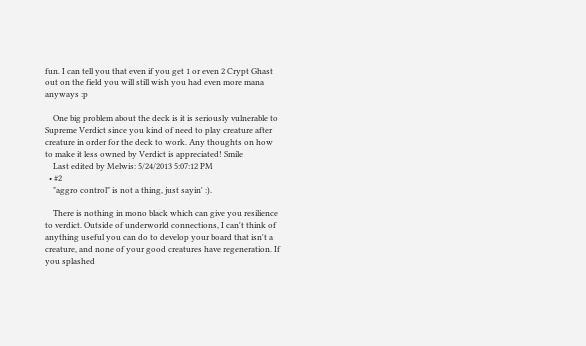fun. I can tell you that even if you get 1 or even 2 Crypt Ghast out on the field you will still wish you had even more mana anyways :p

    One big problem about the deck is it is seriously vulnerable to Supreme Verdict since you kind of need to play creature after creature in order for the deck to work. Any thoughts on how to make it less owned by Verdict is appreciated! Smile
    Last edited by Melwis: 5/24/2013 5:07:12 PM
  • #2
    "aggro control" is not a thing, just sayin' :).

    There is nothing in mono black which can give you resilience to verdict. Outside of underworld connections, I can't think of anything useful you can do to develop your board that isn't a creature, and none of your good creatures have regeneration. If you splashed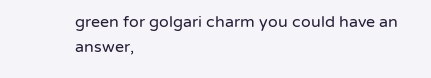green for golgari charm you could have an answer,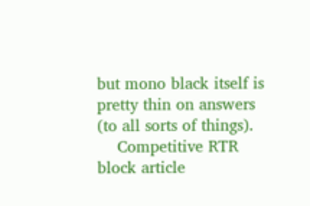but mono black itself is pretty thin on answers (to all sorts of things).
    Competitive RTR block article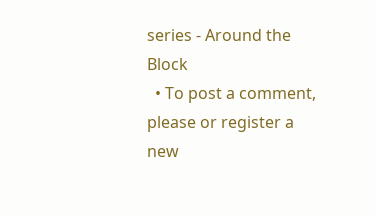series - Around the Block
  • To post a comment, please or register a new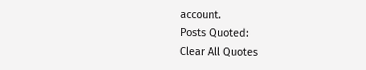account.
Posts Quoted:
Clear All Quotes